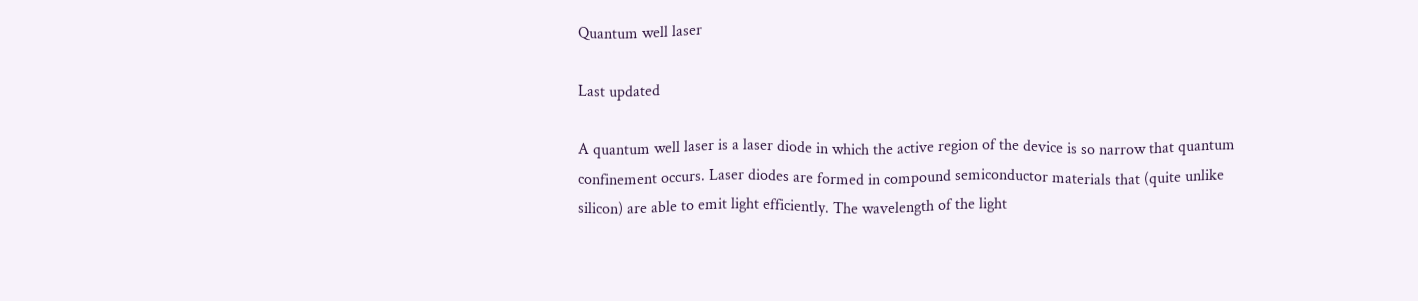Quantum well laser

Last updated

A quantum well laser is a laser diode in which the active region of the device is so narrow that quantum confinement occurs. Laser diodes are formed in compound semiconductor materials that (quite unlike silicon) are able to emit light efficiently. The wavelength of the light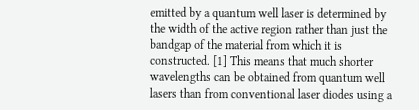emitted by a quantum well laser is determined by the width of the active region rather than just the bandgap of the material from which it is constructed. [1] This means that much shorter wavelengths can be obtained from quantum well lasers than from conventional laser diodes using a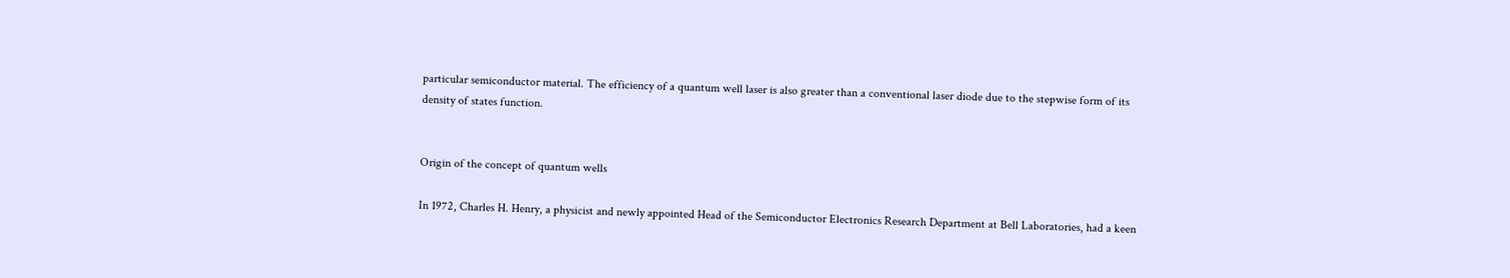particular semiconductor material. The efficiency of a quantum well laser is also greater than a conventional laser diode due to the stepwise form of its density of states function.


Origin of the concept of quantum wells

In 1972, Charles H. Henry, a physicist and newly appointed Head of the Semiconductor Electronics Research Department at Bell Laboratories, had a keen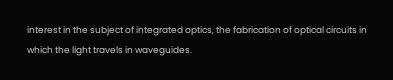interest in the subject of integrated optics, the fabrication of optical circuits in which the light travels in waveguides.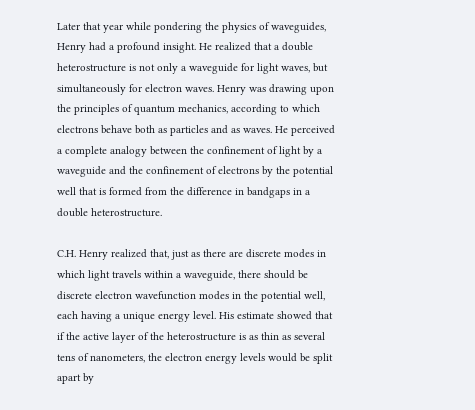Later that year while pondering the physics of waveguides, Henry had a profound insight. He realized that a double heterostructure is not only a waveguide for light waves, but simultaneously for electron waves. Henry was drawing upon the principles of quantum mechanics, according to which electrons behave both as particles and as waves. He perceived a complete analogy between the confinement of light by a waveguide and the confinement of electrons by the potential well that is formed from the difference in bandgaps in a double heterostructure.

C.H. Henry realized that, just as there are discrete modes in which light travels within a waveguide, there should be discrete electron wavefunction modes in the potential well, each having a unique energy level. His estimate showed that if the active layer of the heterostructure is as thin as several tens of nanometers, the electron energy levels would be split apart by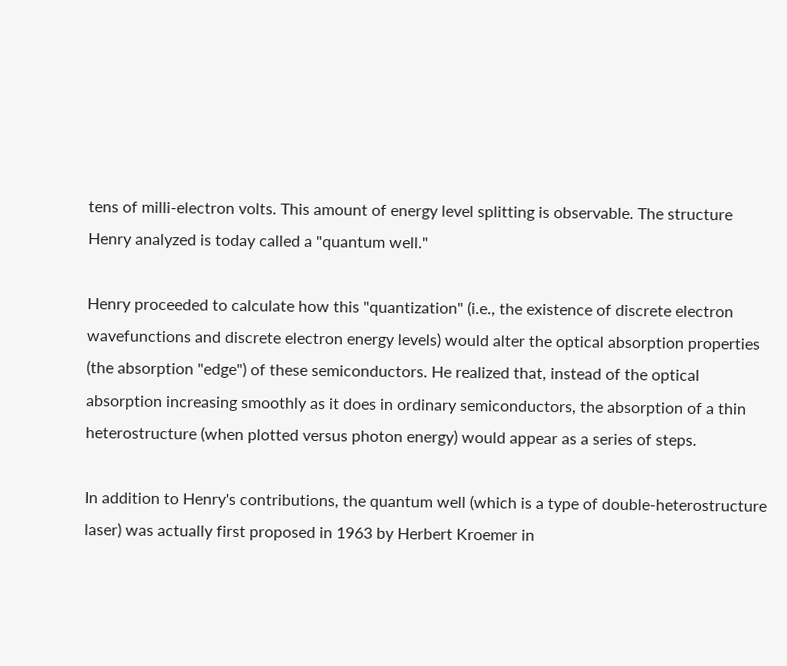tens of milli-electron volts. This amount of energy level splitting is observable. The structure Henry analyzed is today called a "quantum well."

Henry proceeded to calculate how this "quantization" (i.e., the existence of discrete electron wavefunctions and discrete electron energy levels) would alter the optical absorption properties (the absorption "edge") of these semiconductors. He realized that, instead of the optical absorption increasing smoothly as it does in ordinary semiconductors, the absorption of a thin heterostructure (when plotted versus photon energy) would appear as a series of steps.

In addition to Henry's contributions, the quantum well (which is a type of double-heterostructure laser) was actually first proposed in 1963 by Herbert Kroemer in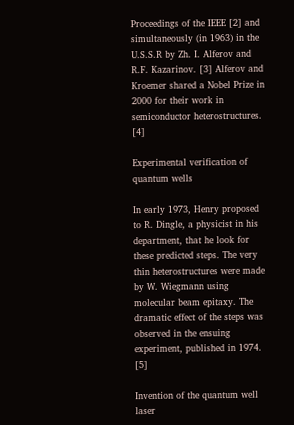Proceedings of the IEEE [2] and simultaneously (in 1963) in the U.S.S.R by Zh. I. Alferov and R.F. Kazarinov. [3] Alferov and Kroemer shared a Nobel Prize in 2000 for their work in semiconductor heterostructures. [4]

Experimental verification of quantum wells

In early 1973, Henry proposed to R. Dingle, a physicist in his department, that he look for these predicted steps. The very thin heterostructures were made by W. Wiegmann using molecular beam epitaxy. The dramatic effect of the steps was observed in the ensuing experiment, published in 1974. [5]

Invention of the quantum well laser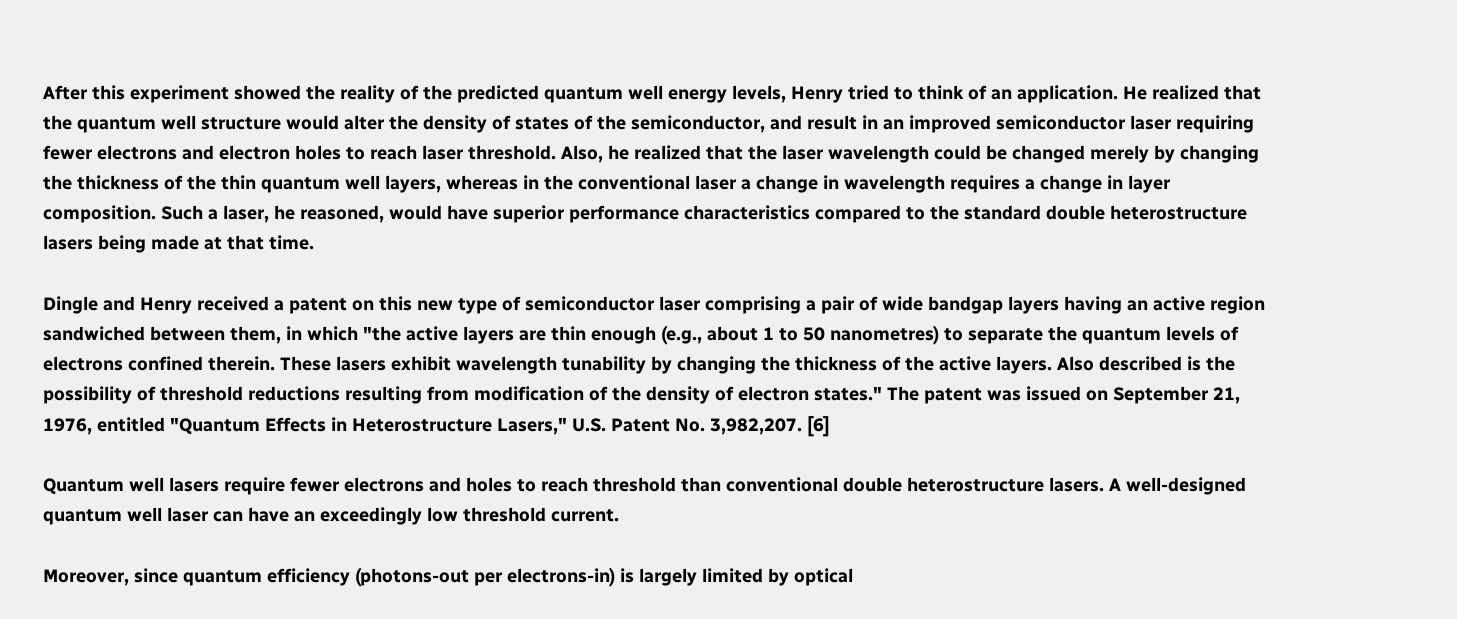After this experiment showed the reality of the predicted quantum well energy levels, Henry tried to think of an application. He realized that the quantum well structure would alter the density of states of the semiconductor, and result in an improved semiconductor laser requiring fewer electrons and electron holes to reach laser threshold. Also, he realized that the laser wavelength could be changed merely by changing the thickness of the thin quantum well layers, whereas in the conventional laser a change in wavelength requires a change in layer composition. Such a laser, he reasoned, would have superior performance characteristics compared to the standard double heterostructure lasers being made at that time.

Dingle and Henry received a patent on this new type of semiconductor laser comprising a pair of wide bandgap layers having an active region sandwiched between them, in which "the active layers are thin enough (e.g., about 1 to 50 nanometres) to separate the quantum levels of electrons confined therein. These lasers exhibit wavelength tunability by changing the thickness of the active layers. Also described is the possibility of threshold reductions resulting from modification of the density of electron states." The patent was issued on September 21, 1976, entitled "Quantum Effects in Heterostructure Lasers," U.S. Patent No. 3,982,207. [6]

Quantum well lasers require fewer electrons and holes to reach threshold than conventional double heterostructure lasers. A well-designed quantum well laser can have an exceedingly low threshold current.

Moreover, since quantum efficiency (photons-out per electrons-in) is largely limited by optical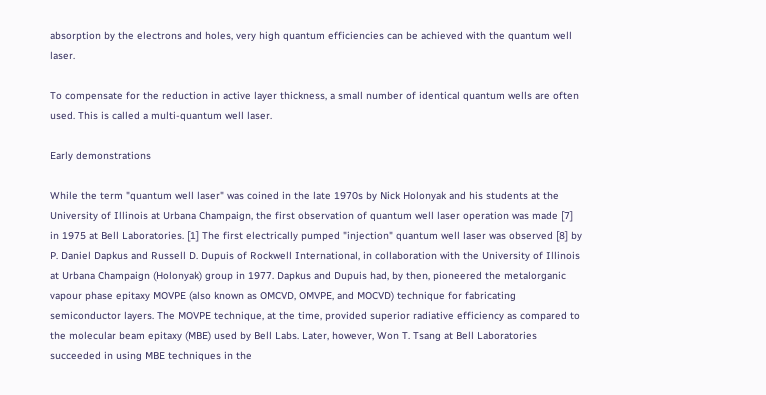absorption by the electrons and holes, very high quantum efficiencies can be achieved with the quantum well laser.

To compensate for the reduction in active layer thickness, a small number of identical quantum wells are often used. This is called a multi-quantum well laser.

Early demonstrations

While the term "quantum well laser" was coined in the late 1970s by Nick Holonyak and his students at the University of Illinois at Urbana Champaign, the first observation of quantum well laser operation was made [7] in 1975 at Bell Laboratories. [1] The first electrically pumped "injection" quantum well laser was observed [8] by P. Daniel Dapkus and Russell D. Dupuis of Rockwell International, in collaboration with the University of Illinois at Urbana Champaign (Holonyak) group in 1977. Dapkus and Dupuis had, by then, pioneered the metalorganic vapour phase epitaxy MOVPE (also known as OMCVD, OMVPE, and MOCVD) technique for fabricating semiconductor layers. The MOVPE technique, at the time, provided superior radiative efficiency as compared to the molecular beam epitaxy (MBE) used by Bell Labs. Later, however, Won T. Tsang at Bell Laboratories succeeded in using MBE techniques in the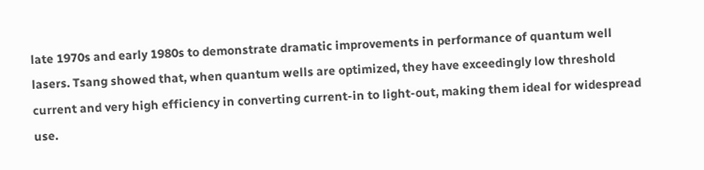late 1970s and early 1980s to demonstrate dramatic improvements in performance of quantum well lasers. Tsang showed that, when quantum wells are optimized, they have exceedingly low threshold current and very high efficiency in converting current-in to light-out, making them ideal for widespread use.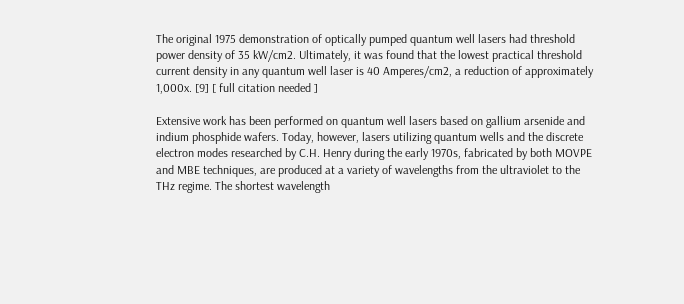The original 1975 demonstration of optically pumped quantum well lasers had threshold power density of 35 kW/cm2. Ultimately, it was found that the lowest practical threshold current density in any quantum well laser is 40 Amperes/cm2, a reduction of approximately 1,000x. [9] [ full citation needed ]

Extensive work has been performed on quantum well lasers based on gallium arsenide and indium phosphide wafers. Today, however, lasers utilizing quantum wells and the discrete electron modes researched by C.H. Henry during the early 1970s, fabricated by both MOVPE and MBE techniques, are produced at a variety of wavelengths from the ultraviolet to the THz regime. The shortest wavelength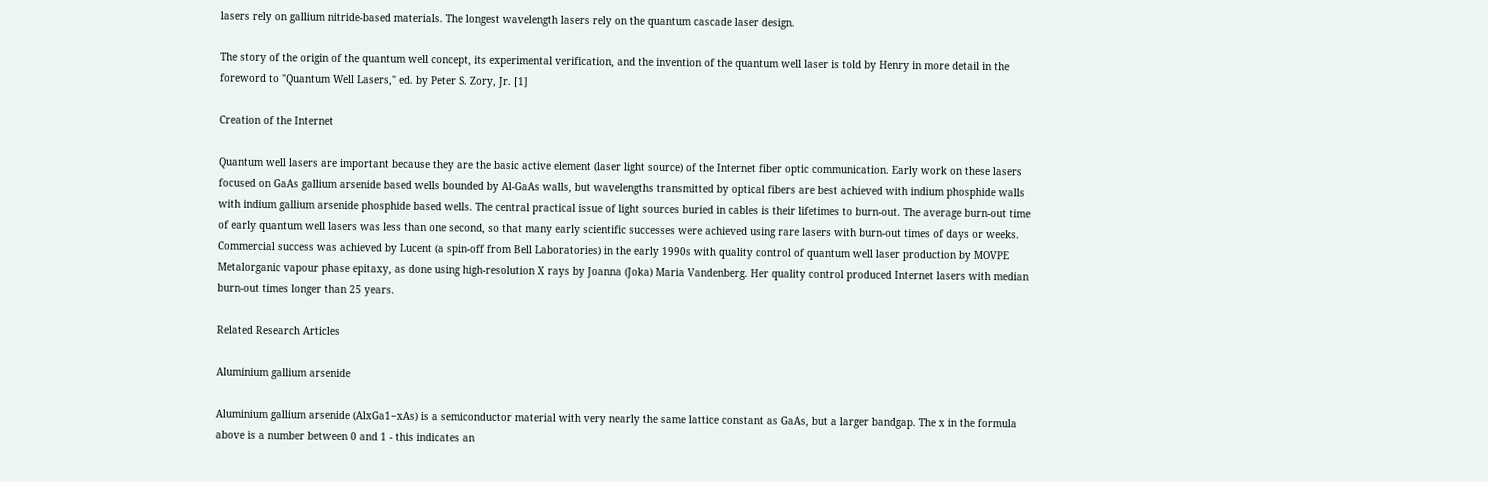lasers rely on gallium nitride-based materials. The longest wavelength lasers rely on the quantum cascade laser design.

The story of the origin of the quantum well concept, its experimental verification, and the invention of the quantum well laser is told by Henry in more detail in the foreword to "Quantum Well Lasers," ed. by Peter S. Zory, Jr. [1]

Creation of the Internet

Quantum well lasers are important because they are the basic active element (laser light source) of the Internet fiber optic communication. Early work on these lasers focused on GaAs gallium arsenide based wells bounded by Al-GaAs walls, but wavelengths transmitted by optical fibers are best achieved with indium phosphide walls with indium gallium arsenide phosphide based wells. The central practical issue of light sources buried in cables is their lifetimes to burn-out. The average burn-out time of early quantum well lasers was less than one second, so that many early scientific successes were achieved using rare lasers with burn-out times of days or weeks. Commercial success was achieved by Lucent (a spin-off from Bell Laboratories) in the early 1990s with quality control of quantum well laser production by MOVPE Metalorganic vapour phase epitaxy, as done using high-resolution X rays by Joanna (Joka) Maria Vandenberg. Her quality control produced Internet lasers with median burn-out times longer than 25 years.

Related Research Articles

Aluminium gallium arsenide

Aluminium gallium arsenide (AlxGa1−xAs) is a semiconductor material with very nearly the same lattice constant as GaAs, but a larger bandgap. The x in the formula above is a number between 0 and 1 - this indicates an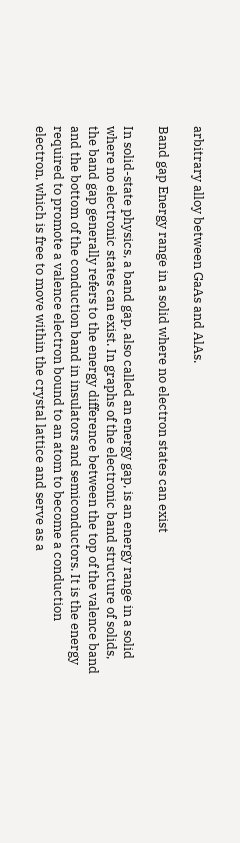arbitrary alloy between GaAs and AlAs.

Band gap Energy range in a solid where no electron states can exist

In solid-state physics, a band gap, also called an energy gap, is an energy range in a solid where no electronic states can exist. In graphs of the electronic band structure of solids, the band gap generally refers to the energy difference between the top of the valence band and the bottom of the conduction band in insulators and semiconductors. It is the energy required to promote a valence electron bound to an atom to become a conduction electron, which is free to move within the crystal lattice and serve as a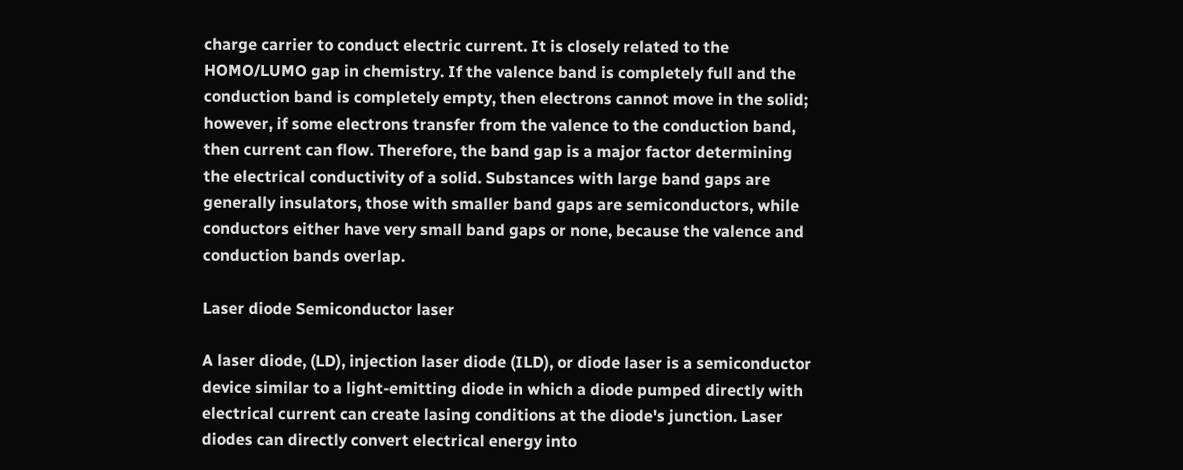charge carrier to conduct electric current. It is closely related to the HOMO/LUMO gap in chemistry. If the valence band is completely full and the conduction band is completely empty, then electrons cannot move in the solid; however, if some electrons transfer from the valence to the conduction band, then current can flow. Therefore, the band gap is a major factor determining the electrical conductivity of a solid. Substances with large band gaps are generally insulators, those with smaller band gaps are semiconductors, while conductors either have very small band gaps or none, because the valence and conduction bands overlap.

Laser diode Semiconductor laser

A laser diode, (LD), injection laser diode (ILD), or diode laser is a semiconductor device similar to a light-emitting diode in which a diode pumped directly with electrical current can create lasing conditions at the diode's junction. Laser diodes can directly convert electrical energy into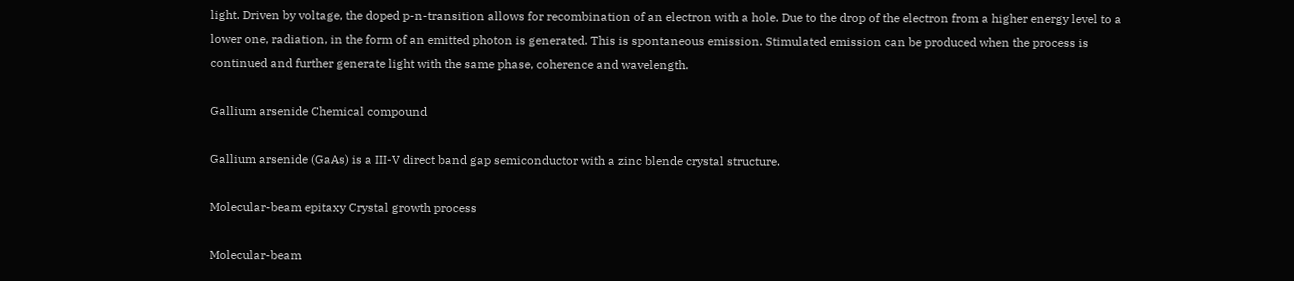light. Driven by voltage, the doped p-n-transition allows for recombination of an electron with a hole. Due to the drop of the electron from a higher energy level to a lower one, radiation, in the form of an emitted photon is generated. This is spontaneous emission. Stimulated emission can be produced when the process is continued and further generate light with the same phase, coherence and wavelength.

Gallium arsenide Chemical compound

Gallium arsenide (GaAs) is a III-V direct band gap semiconductor with a zinc blende crystal structure.

Molecular-beam epitaxy Crystal growth process

Molecular-beam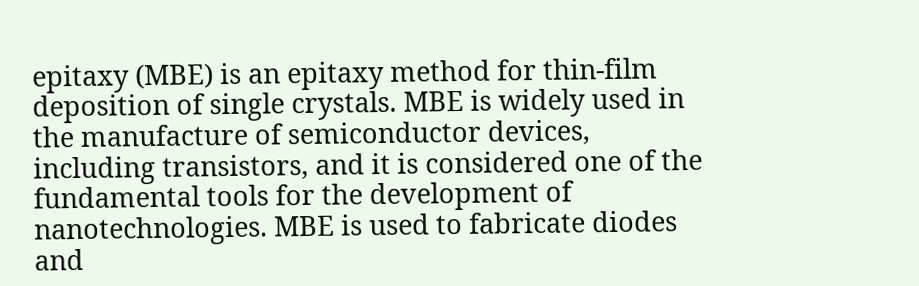epitaxy (MBE) is an epitaxy method for thin-film deposition of single crystals. MBE is widely used in the manufacture of semiconductor devices, including transistors, and it is considered one of the fundamental tools for the development of nanotechnologies. MBE is used to fabricate diodes and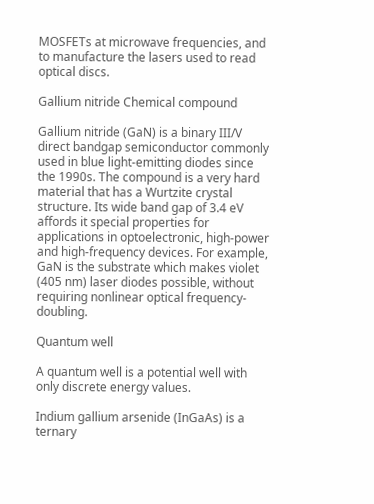MOSFETs at microwave frequencies, and to manufacture the lasers used to read optical discs.

Gallium nitride Chemical compound

Gallium nitride (GaN) is a binary III/V direct bandgap semiconductor commonly used in blue light-emitting diodes since the 1990s. The compound is a very hard material that has a Wurtzite crystal structure. Its wide band gap of 3.4 eV affords it special properties for applications in optoelectronic, high-power and high-frequency devices. For example, GaN is the substrate which makes violet (405 nm) laser diodes possible, without requiring nonlinear optical frequency-doubling.

Quantum well

A quantum well is a potential well with only discrete energy values.

Indium gallium arsenide (InGaAs) is a ternary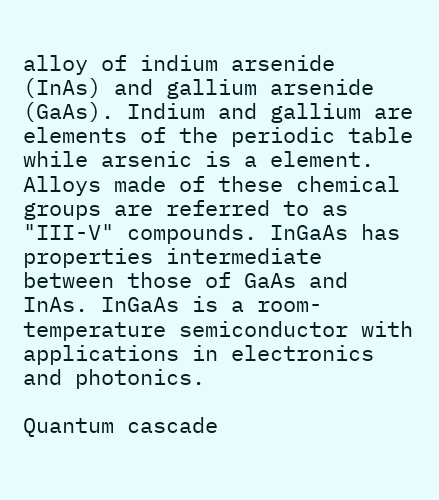alloy of indium arsenide (InAs) and gallium arsenide (GaAs). Indium and gallium are elements of the periodic table while arsenic is a element. Alloys made of these chemical groups are referred to as "III-V" compounds. InGaAs has properties intermediate between those of GaAs and InAs. InGaAs is a room-temperature semiconductor with applications in electronics and photonics.

Quantum cascade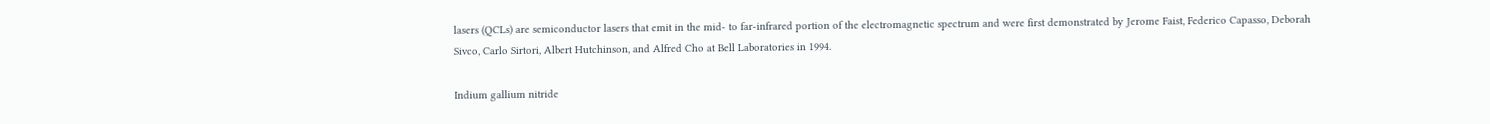lasers (QCLs) are semiconductor lasers that emit in the mid- to far-infrared portion of the electromagnetic spectrum and were first demonstrated by Jerome Faist, Federico Capasso, Deborah Sivco, Carlo Sirtori, Albert Hutchinson, and Alfred Cho at Bell Laboratories in 1994.

Indium gallium nitride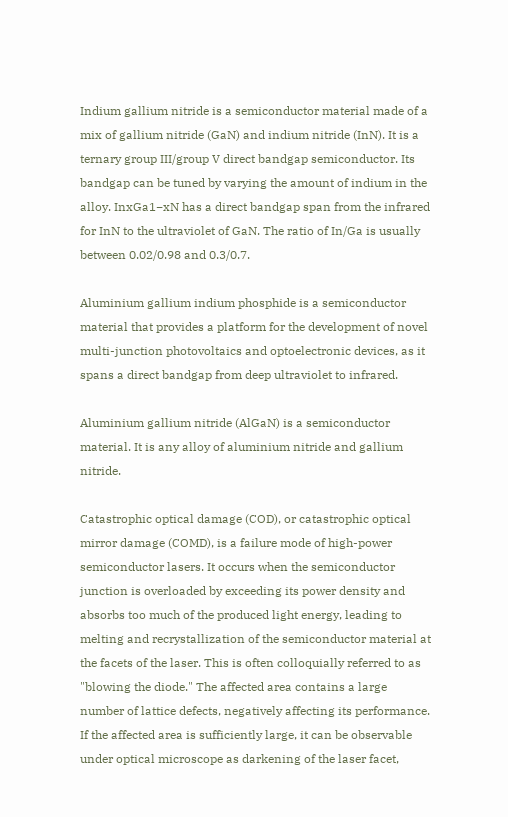Indium gallium nitride is a semiconductor material made of a mix of gallium nitride (GaN) and indium nitride (InN). It is a ternary group III/group V direct bandgap semiconductor. Its bandgap can be tuned by varying the amount of indium in the alloy. InxGa1−xN has a direct bandgap span from the infrared for InN to the ultraviolet of GaN. The ratio of In/Ga is usually between 0.02/0.98 and 0.3/0.7.

Aluminium gallium indium phosphide is a semiconductor material that provides a platform for the development of novel multi-junction photovoltaics and optoelectronic devices, as it spans a direct bandgap from deep ultraviolet to infrared.

Aluminium gallium nitride (AlGaN) is a semiconductor material. It is any alloy of aluminium nitride and gallium nitride.

Catastrophic optical damage (COD), or catastrophic optical mirror damage (COMD), is a failure mode of high-power semiconductor lasers. It occurs when the semiconductor junction is overloaded by exceeding its power density and absorbs too much of the produced light energy, leading to melting and recrystallization of the semiconductor material at the facets of the laser. This is often colloquially referred to as "blowing the diode." The affected area contains a large number of lattice defects, negatively affecting its performance. If the affected area is sufficiently large, it can be observable under optical microscope as darkening of the laser facet,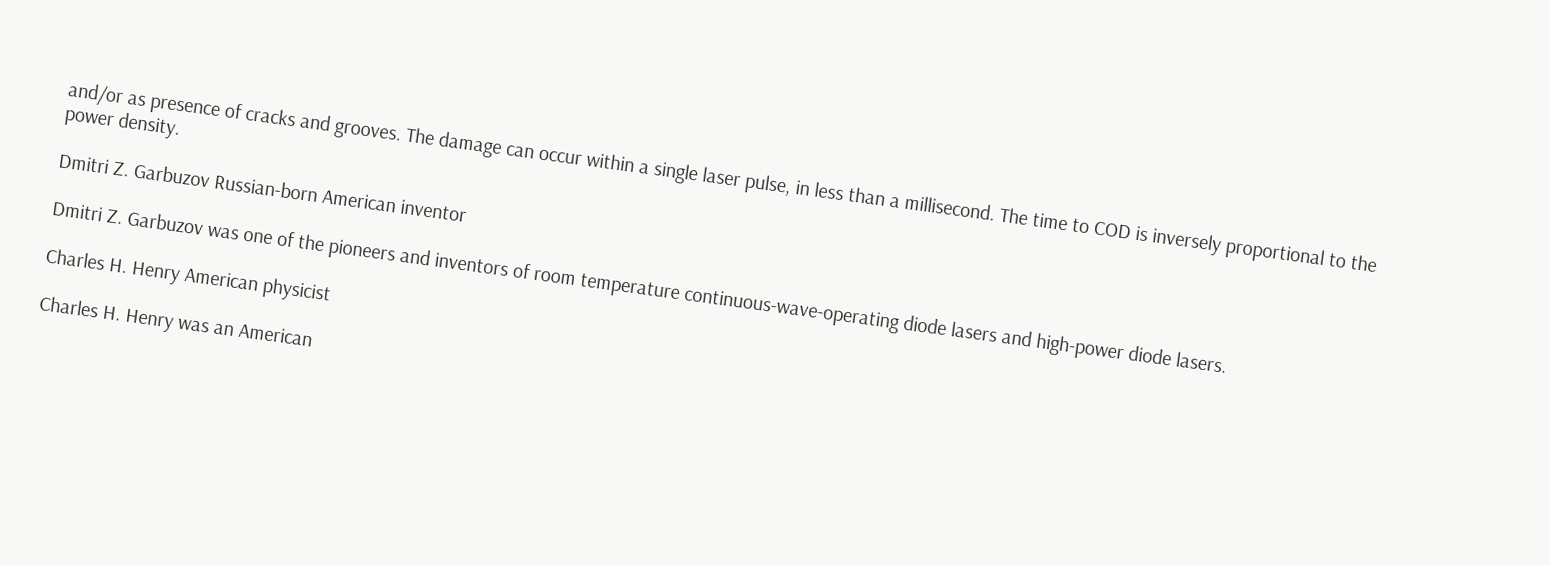and/or as presence of cracks and grooves. The damage can occur within a single laser pulse, in less than a millisecond. The time to COD is inversely proportional to the power density.

Dmitri Z. Garbuzov Russian-born American inventor

Dmitri Z. Garbuzov was one of the pioneers and inventors of room temperature continuous-wave-operating diode lasers and high-power diode lasers.

Charles H. Henry American physicist

Charles H. Henry was an American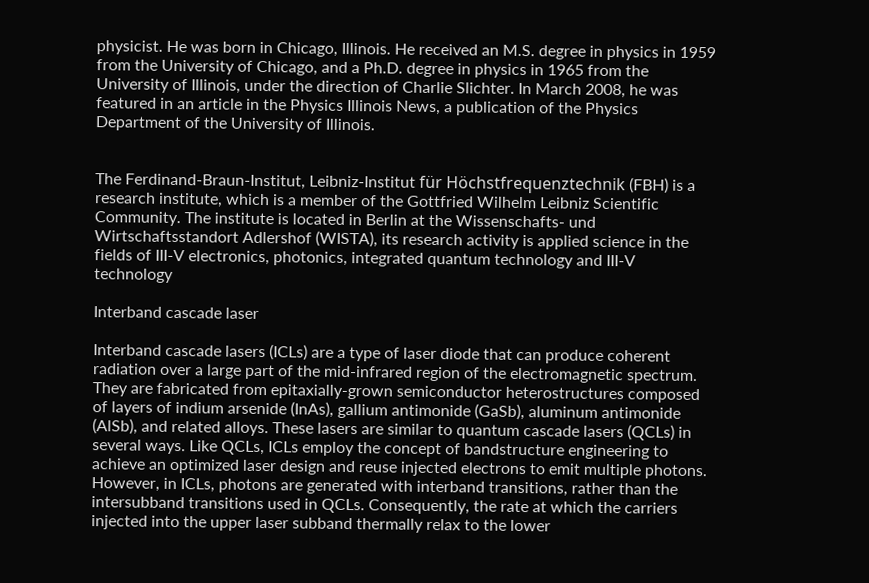physicist. He was born in Chicago, Illinois. He received an M.S. degree in physics in 1959 from the University of Chicago, and a Ph.D. degree in physics in 1965 from the University of Illinois, under the direction of Charlie Slichter. In March 2008, he was featured in an article in the Physics Illinois News, a publication of the Physics Department of the University of Illinois.


The Ferdinand-Braun-Institut, Leibniz-Institut für Höchstfrequenztechnik (FBH) is a research institute, which is a member of the Gottfried Wilhelm Leibniz Scientific Community. The institute is located in Berlin at the Wissenschafts- und Wirtschaftsstandort Adlershof (WISTA), its research activity is applied science in the fields of III-V electronics, photonics, integrated quantum technology and III-V technology

Interband cascade laser

Interband cascade lasers (ICLs) are a type of laser diode that can produce coherent radiation over a large part of the mid-infrared region of the electromagnetic spectrum. They are fabricated from epitaxially-grown semiconductor heterostructures composed of layers of indium arsenide (InAs), gallium antimonide (GaSb), aluminum antimonide (AlSb), and related alloys. These lasers are similar to quantum cascade lasers (QCLs) in several ways. Like QCLs, ICLs employ the concept of bandstructure engineering to achieve an optimized laser design and reuse injected electrons to emit multiple photons. However, in ICLs, photons are generated with interband transitions, rather than the intersubband transitions used in QCLs. Consequently, the rate at which the carriers injected into the upper laser subband thermally relax to the lower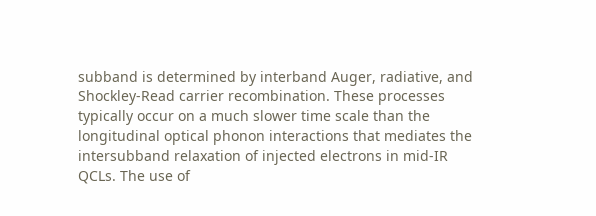subband is determined by interband Auger, radiative, and Shockley-Read carrier recombination. These processes typically occur on a much slower time scale than the longitudinal optical phonon interactions that mediates the intersubband relaxation of injected electrons in mid-IR QCLs. The use of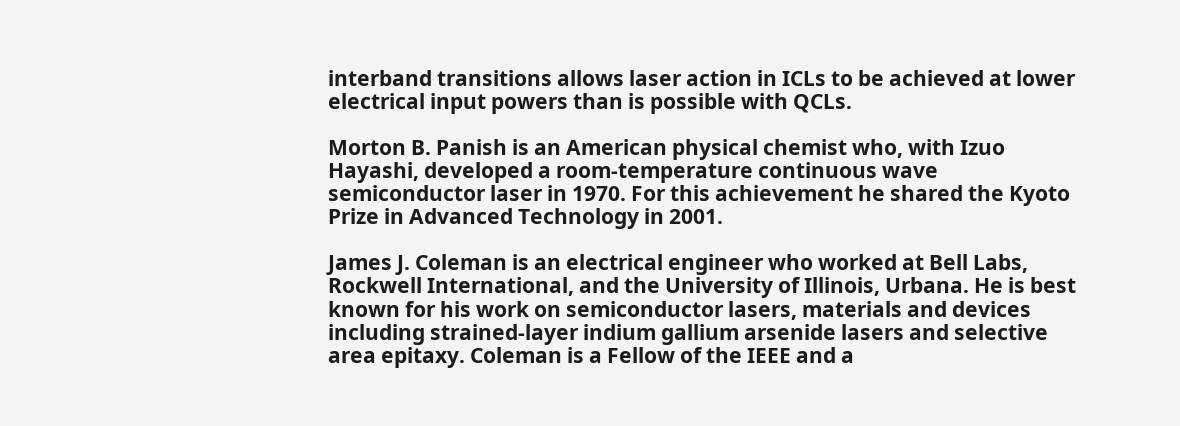interband transitions allows laser action in ICLs to be achieved at lower electrical input powers than is possible with QCLs.

Morton B. Panish is an American physical chemist who, with Izuo Hayashi, developed a room-temperature continuous wave semiconductor laser in 1970. For this achievement he shared the Kyoto Prize in Advanced Technology in 2001.

James J. Coleman is an electrical engineer who worked at Bell Labs, Rockwell International, and the University of Illinois, Urbana. He is best known for his work on semiconductor lasers, materials and devices including strained-layer indium gallium arsenide lasers and selective area epitaxy. Coleman is a Fellow of the IEEE and a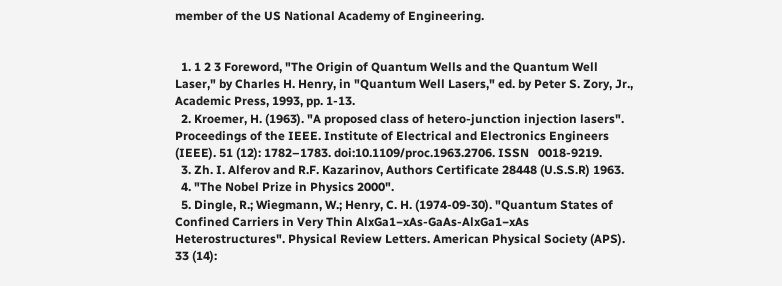member of the US National Academy of Engineering.


  1. 1 2 3 Foreword, "The Origin of Quantum Wells and the Quantum Well Laser," by Charles H. Henry, in "Quantum Well Lasers," ed. by Peter S. Zory, Jr., Academic Press, 1993, pp. 1-13.
  2. Kroemer, H. (1963). "A proposed class of hetero-junction injection lasers". Proceedings of the IEEE. Institute of Electrical and Electronics Engineers (IEEE). 51 (12): 1782–1783. doi:10.1109/proc.1963.2706. ISSN   0018-9219.
  3. Zh. I. Alferov and R.F. Kazarinov, Authors Certificate 28448 (U.S.S.R) 1963.
  4. "The Nobel Prize in Physics 2000".
  5. Dingle, R.; Wiegmann, W.; Henry, C. H. (1974-09-30). "Quantum States of Confined Carriers in Very Thin AlxGa1−xAs-GaAs-AlxGa1−xAs Heterostructures". Physical Review Letters. American Physical Society (APS). 33 (14):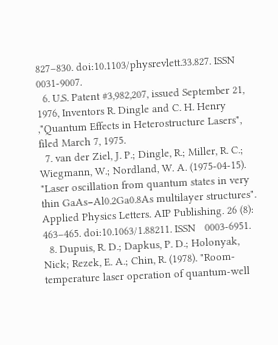827–830. doi:10.1103/physrevlett.33.827. ISSN   0031-9007.
  6. U.S. Patent #3,982,207, issued September 21, 1976, Inventors R. Dingle and C. H. Henry ,"Quantum Effects in Heterostructure Lasers", filed March 7, 1975.
  7. van der Ziel, J. P.; Dingle, R.; Miller, R. C.; Wiegmann, W.; Nordland, W. A. (1975-04-15). "Laser oscillation from quantum states in very thin GaAs−Al0.2Ga0.8As multilayer structures". Applied Physics Letters. AIP Publishing. 26 (8): 463–465. doi:10.1063/1.88211. ISSN   0003-6951.
  8. Dupuis, R. D.; Dapkus, P. D.; Holonyak, Nick; Rezek, E. A.; Chin, R. (1978). "Room‐temperature laser operation of quantum‐well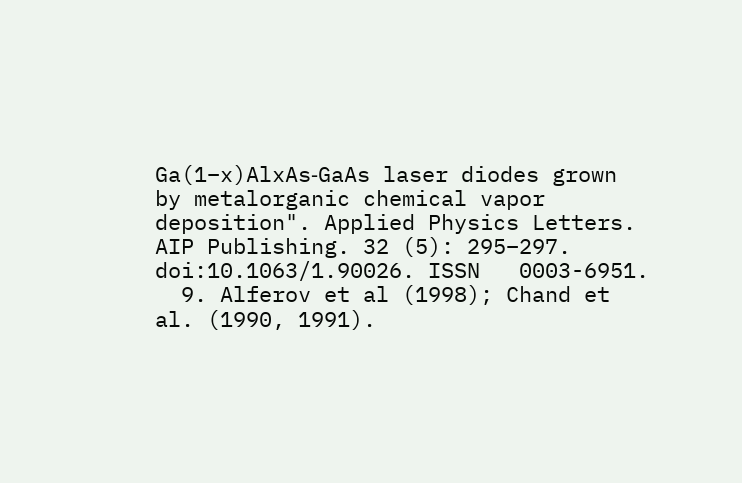Ga(1−x)AlxAs‐GaAs laser diodes grown by metalorganic chemical vapor deposition". Applied Physics Letters. AIP Publishing. 32 (5): 295–297. doi:10.1063/1.90026. ISSN   0003-6951.
  9. Alferov et al (1998); Chand et al. (1990, 1991).